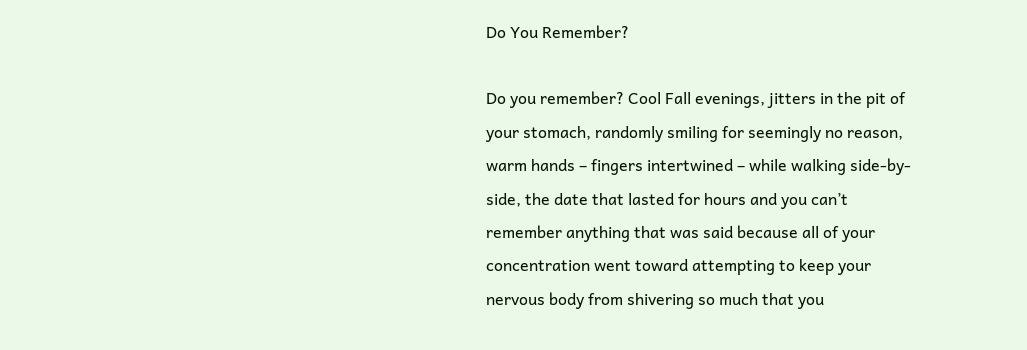Do You Remember?

Do you remember? Cool Fall evenings, jitters in the pit of your stomach, randomly smiling for seemingly no reason, warm hands – fingers intertwined – while walking side-by-side, the date that lasted for hours and you can’t remember anything that was said because all of your concentration went toward attempting to keep your nervous body from shivering so much that you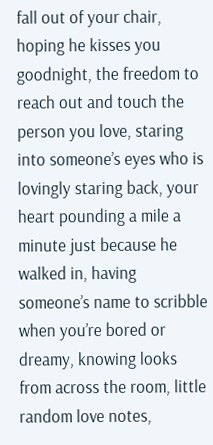fall out of your chair, hoping he kisses you goodnight, the freedom to reach out and touch the person you love, staring into someone’s eyes who is lovingly staring back, your heart pounding a mile a minute just because he walked in, having someone’s name to scribble when you’re bored or dreamy, knowing looks from across the room, little random love notes,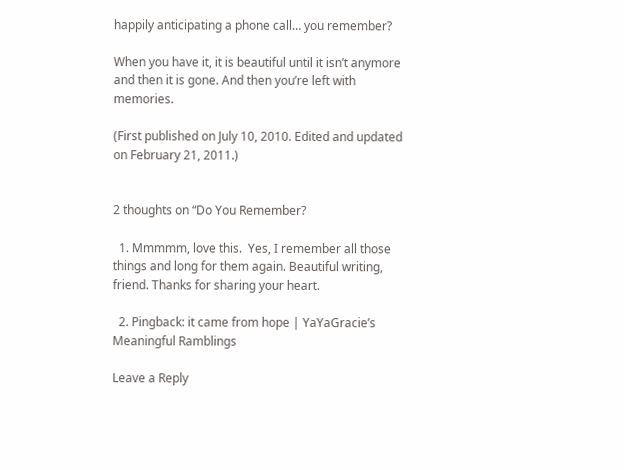happily anticipating a phone call… you remember?

When you have it, it is beautiful until it isn’t anymore and then it is gone. And then you’re left with memories.

(First published on July 10, 2010. Edited and updated on February 21, 2011.)


2 thoughts on “Do You Remember?

  1. Mmmmm, love this.  Yes, I remember all those things and long for them again. Beautiful writing, friend. Thanks for sharing your heart.

  2. Pingback: it came from hope | YaYaGracie’s Meaningful Ramblings

Leave a Reply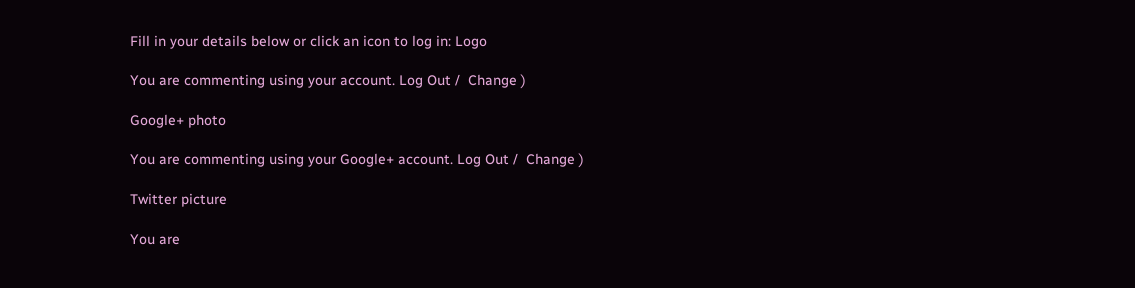Fill in your details below or click an icon to log in: Logo

You are commenting using your account. Log Out /  Change )

Google+ photo

You are commenting using your Google+ account. Log Out /  Change )

Twitter picture

You are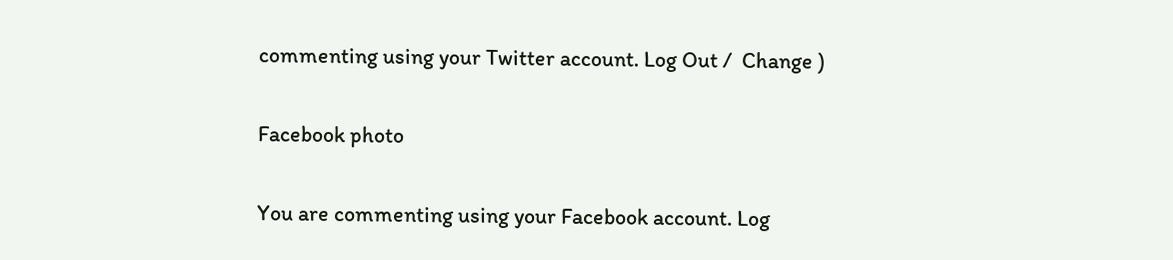commenting using your Twitter account. Log Out /  Change )

Facebook photo

You are commenting using your Facebook account. Log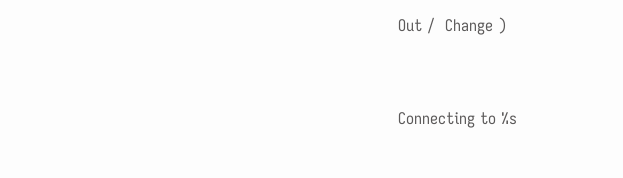Out /  Change )


Connecting to %s